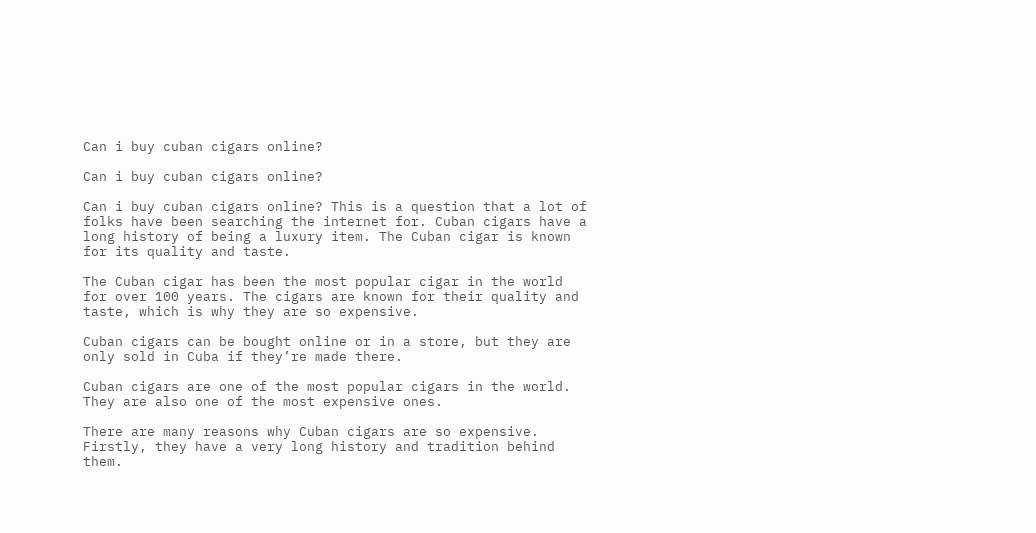Can i buy cuban cigars online?

Can i buy cuban cigars online?

Can i buy cuban cigars online? This is a question that a lot of folks have been searching the internet for. Cuban cigars have a long history of being a luxury item. The Cuban cigar is known for its quality and taste.

The Cuban cigar has been the most popular cigar in the world for over 100 years. The cigars are known for their quality and taste, which is why they are so expensive.

Cuban cigars can be bought online or in a store, but they are only sold in Cuba if they’re made there.

Cuban cigars are one of the most popular cigars in the world. They are also one of the most expensive ones.

There are many reasons why Cuban cigars are so expensive. Firstly, they have a very long history and tradition behind them.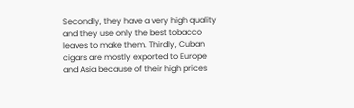Secondly, they have a very high quality and they use only the best tobacco leaves to make them. Thirdly, Cuban cigars are mostly exported to Europe and Asia because of their high prices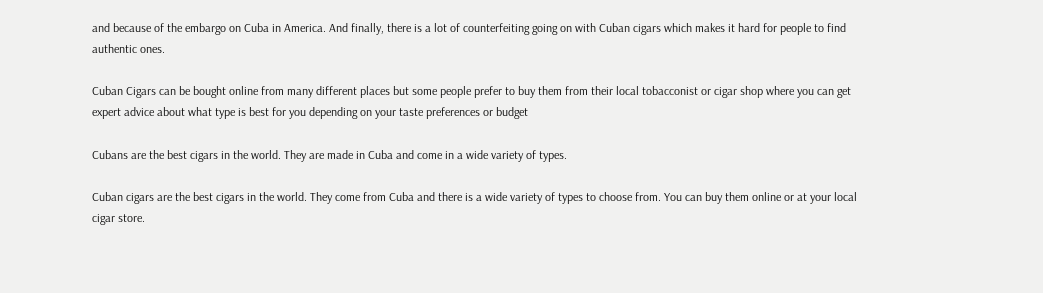and because of the embargo on Cuba in America. And finally, there is a lot of counterfeiting going on with Cuban cigars which makes it hard for people to find authentic ones.

Cuban Cigars can be bought online from many different places but some people prefer to buy them from their local tobacconist or cigar shop where you can get expert advice about what type is best for you depending on your taste preferences or budget

Cubans are the best cigars in the world. They are made in Cuba and come in a wide variety of types.

Cuban cigars are the best cigars in the world. They come from Cuba and there is a wide variety of types to choose from. You can buy them online or at your local cigar store.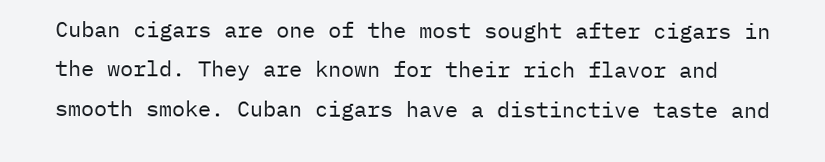Cuban cigars are one of the most sought after cigars in the world. They are known for their rich flavor and smooth smoke. Cuban cigars have a distinctive taste and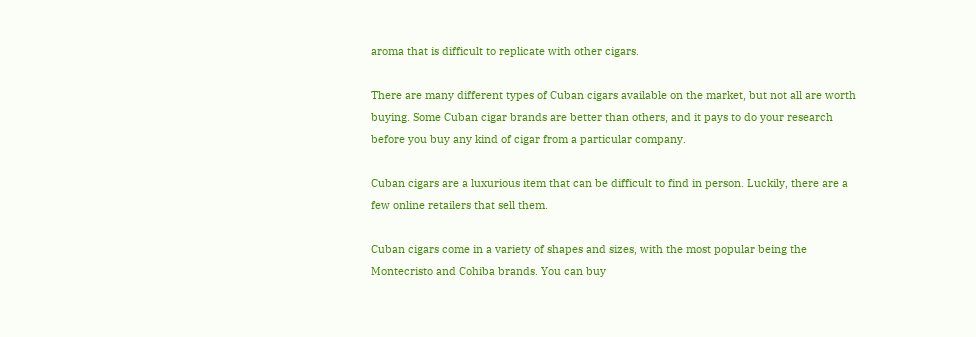aroma that is difficult to replicate with other cigars.

There are many different types of Cuban cigars available on the market, but not all are worth buying. Some Cuban cigar brands are better than others, and it pays to do your research before you buy any kind of cigar from a particular company.

Cuban cigars are a luxurious item that can be difficult to find in person. Luckily, there are a few online retailers that sell them.

Cuban cigars come in a variety of shapes and sizes, with the most popular being the Montecristo and Cohiba brands. You can buy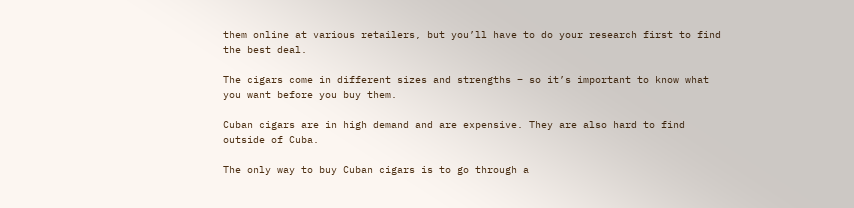them online at various retailers, but you’ll have to do your research first to find the best deal.

The cigars come in different sizes and strengths – so it’s important to know what you want before you buy them.

Cuban cigars are in high demand and are expensive. They are also hard to find outside of Cuba.

The only way to buy Cuban cigars is to go through a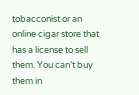tobacconist or an online cigar store that has a license to sell them. You can’t buy them in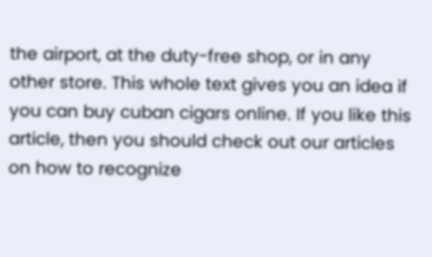the airport, at the duty-free shop, or in any other store. This whole text gives you an idea if you can buy cuban cigars online. If you like this article, then you should check out our articles on how to recognize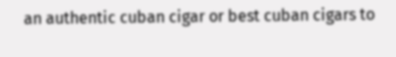an authentic cuban cigar or best cuban cigars to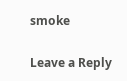smoke

Leave a Reply